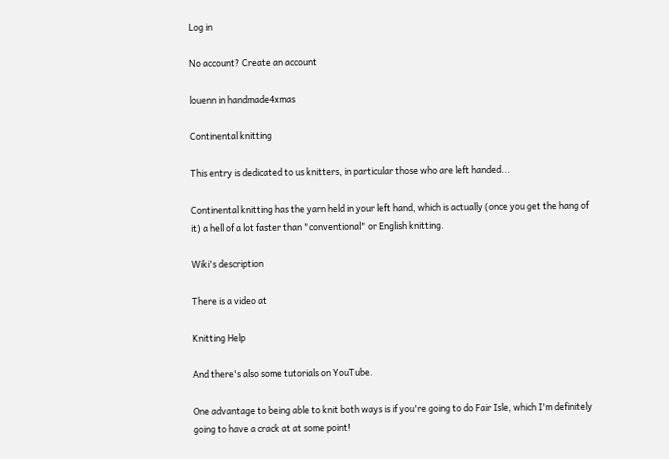Log in

No account? Create an account

louenn in handmade4xmas

Continental knitting

This entry is dedicated to us knitters, in particular those who are left handed...

Continental knitting has the yarn held in your left hand, which is actually (once you get the hang of it) a hell of a lot faster than "conventional" or English knitting.

Wiki's description

There is a video at

Knitting Help

And there's also some tutorials on YouTube.

One advantage to being able to knit both ways is if you're going to do Fair Isle, which I'm definitely going to have a crack at at some point!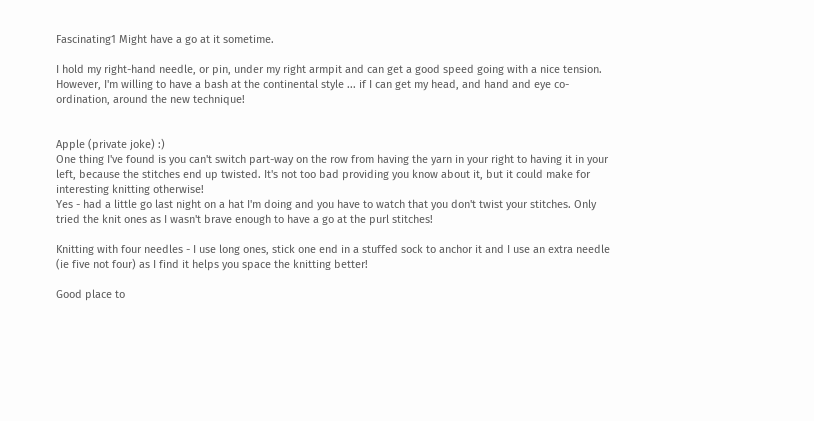Fascinating1 Might have a go at it sometime.

I hold my right-hand needle, or pin, under my right armpit and can get a good speed going with a nice tension. However, I'm willing to have a bash at the continental style ... if I can get my head, and hand and eye co-ordination, around the new technique!


Apple (private joke) :)
One thing I've found is you can't switch part-way on the row from having the yarn in your right to having it in your left, because the stitches end up twisted. It's not too bad providing you know about it, but it could make for interesting knitting otherwise!
Yes - had a little go last night on a hat I'm doing and you have to watch that you don't twist your stitches. Only tried the knit ones as I wasn't brave enough to have a go at the purl stitches!

Knitting with four needles - I use long ones, stick one end in a stuffed sock to anchor it and I use an extra needle (ie five not four) as I find it helps you space the knitting better!

Good place to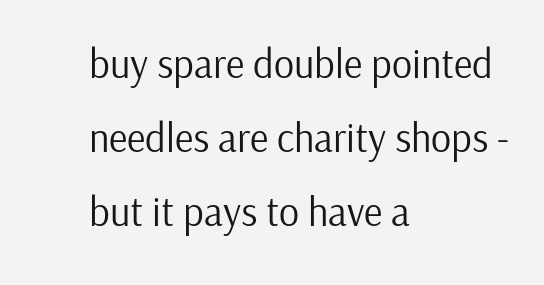buy spare double pointed needles are charity shops - but it pays to have a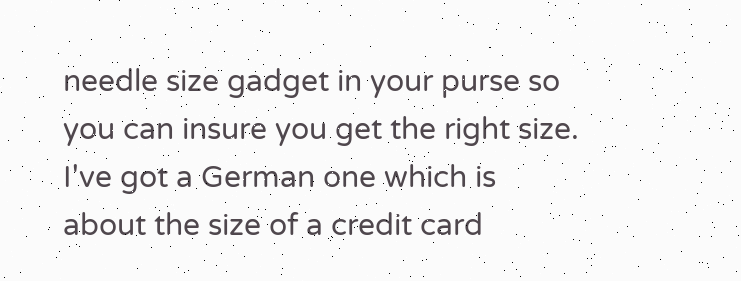needle size gadget in your purse so you can insure you get the right size. I've got a German one which is about the size of a credit card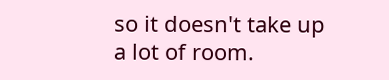so it doesn't take up a lot of room.